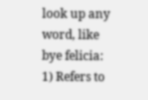look up any word, like bye felicia:
1) Refers to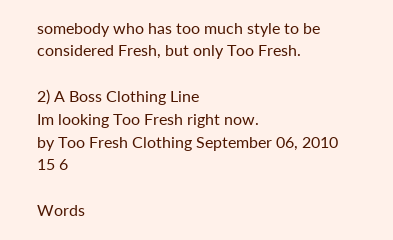somebody who has too much style to be considered Fresh, but only Too Fresh.

2) A Boss Clothing Line
Im looking Too Fresh right now.
by Too Fresh Clothing September 06, 2010
15 6

Words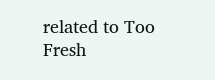related to Too Fresh